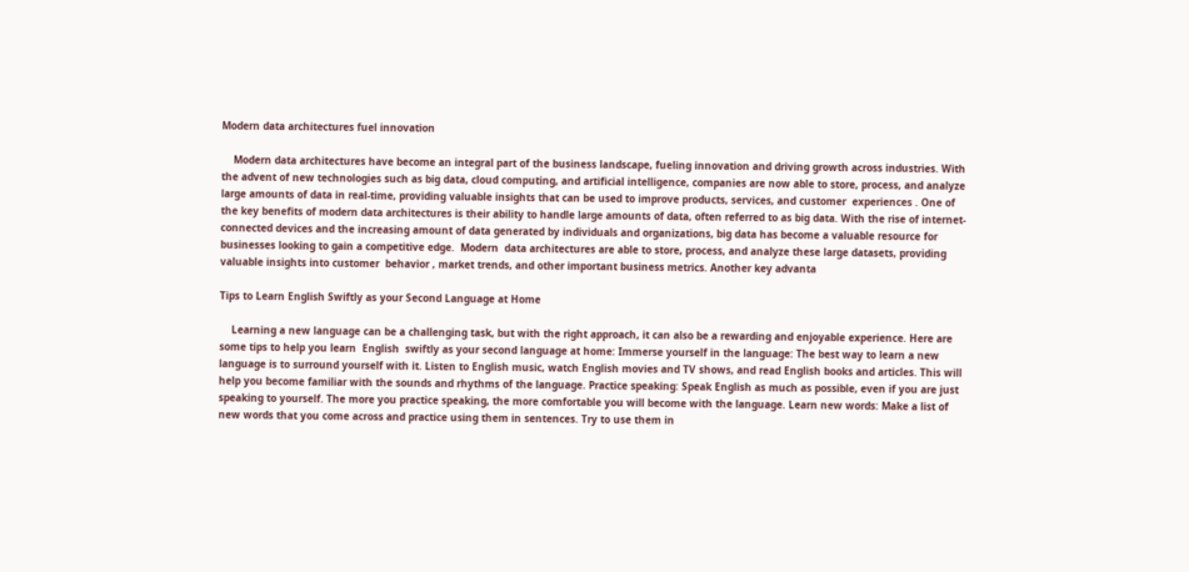Modern data architectures fuel innovation

    Modern data architectures have become an integral part of the business landscape, fueling innovation and driving growth across industries. With the advent of new technologies such as big data, cloud computing, and artificial intelligence, companies are now able to store, process, and analyze large amounts of data in real-time, providing valuable insights that can be used to improve products, services, and customer  experiences . One of the key benefits of modern data architectures is their ability to handle large amounts of data, often referred to as big data. With the rise of internet-connected devices and the increasing amount of data generated by individuals and organizations, big data has become a valuable resource for businesses looking to gain a competitive edge.  Modern  data architectures are able to store, process, and analyze these large datasets, providing valuable insights into customer  behavior , market trends, and other important business metrics. Another key advanta

Tips to Learn English Swiftly as your Second Language at Home

    Learning a new language can be a challenging task, but with the right approach, it can also be a rewarding and enjoyable experience. Here are some tips to help you learn  English  swiftly as your second language at home: Immerse yourself in the language: The best way to learn a new language is to surround yourself with it. Listen to English music, watch English movies and TV shows, and read English books and articles. This will help you become familiar with the sounds and rhythms of the language. Practice speaking: Speak English as much as possible, even if you are just speaking to yourself. The more you practice speaking, the more comfortable you will become with the language. Learn new words: Make a list of new words that you come across and practice using them in sentences. Try to use them in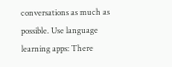conversations as much as possible. Use language learning apps: There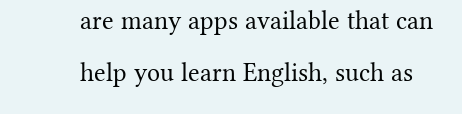are many apps available that can help you learn English, such as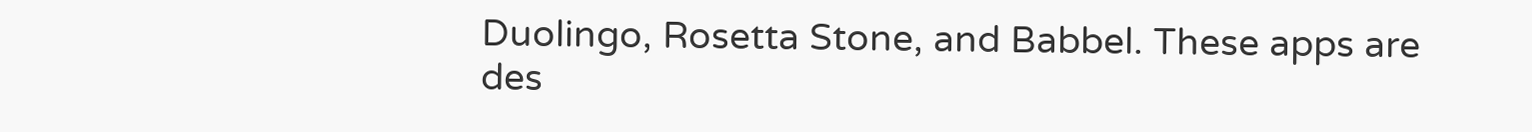Duolingo, Rosetta Stone, and Babbel. These apps are des